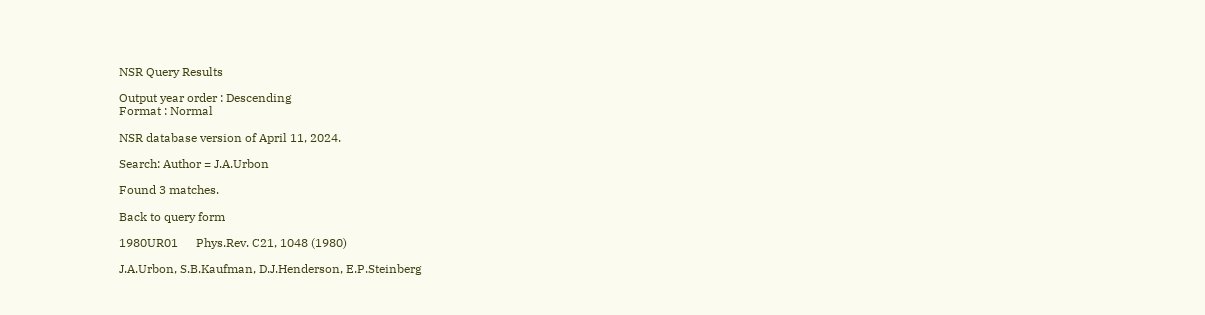NSR Query Results

Output year order : Descending
Format : Normal

NSR database version of April 11, 2024.

Search: Author = J.A.Urbon

Found 3 matches.

Back to query form

1980UR01      Phys.Rev. C21, 1048 (1980)

J.A.Urbon, S.B.Kaufman, D.J.Henderson, E.P.Steinberg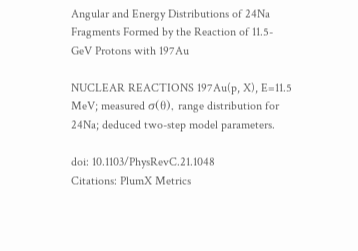Angular and Energy Distributions of 24Na Fragments Formed by the Reaction of 11.5-GeV Protons with 197Au

NUCLEAR REACTIONS 197Au(p, X), E=11.5 MeV; measured σ(θ), range distribution for 24Na; deduced two-step model parameters.

doi: 10.1103/PhysRevC.21.1048
Citations: PlumX Metrics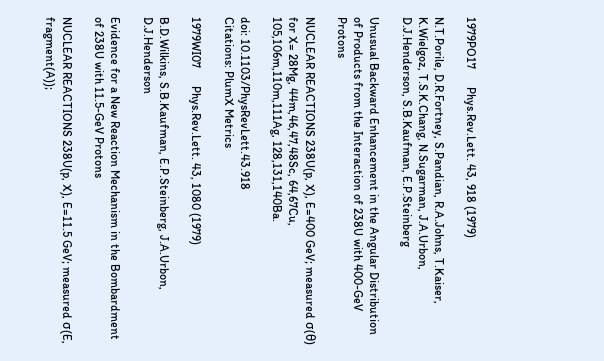1979PO17      Phys.Rev.Lett. 43, 918 (1979)

N.T.Porile, D.R.Fortney, S.Pandian, R.A.Johns, T.Kaiser, K.Wielgoz, T.S.K.Chang, N.Sugarman, J.A.Urbon, D.J.Henderson, S.B.Kaufman, E.P.Steinberg

Unusual Backward Enhancement in the Angular Distribution of Products from the Interaction of 238U with 400-GeV Protons

NUCLEAR REACTIONS 238U(p, X), E=400 GeV; measured σ(θ) for X= 28Mg, 44m,46,47,48Sc, 64,67Cu, 105,106m,110m,111Ag, 128,131,140Ba.

doi: 10.1103/PhysRevLett.43.918
Citations: PlumX Metrics

1979WI07      Phys.Rev.Lett. 43, 1080 (1979)

B.D.Wilkins, S.B.Kaufman, E.P.Steinberg, J.A.Urbon, D.J.Henderson

Evidence for a New Reaction Mechanism in the Bombardment of 238U with 11.5-GeV Protons

NUCLEAR REACTIONS 238U(p, X), E=11.5 GeV; measured σ(E, fragment(A));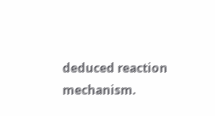deduced reaction mechanism.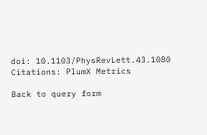doi: 10.1103/PhysRevLett.43.1080
Citations: PlumX Metrics

Back to query form